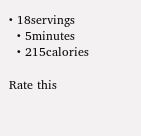• 18servings
  • 5minutes
  • 215calories

Rate this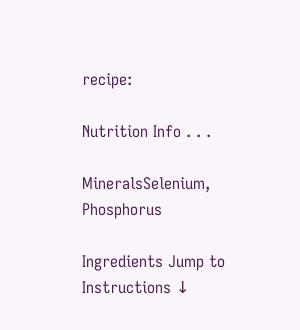recipe:

Nutrition Info . . .

MineralsSelenium, Phosphorus

Ingredients Jump to Instructions ↓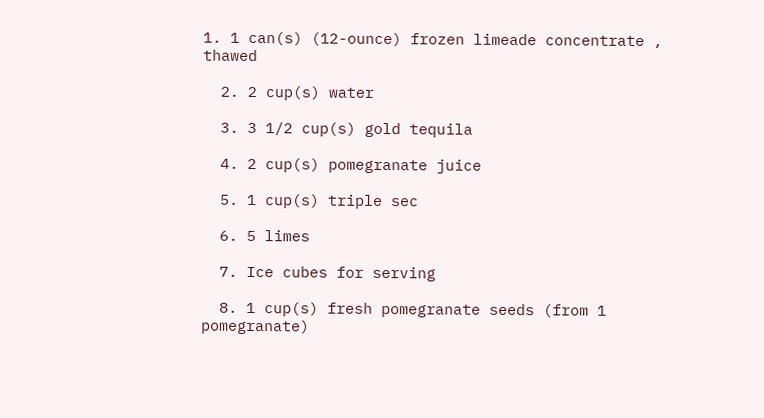1. 1 can(s) (12-ounce) frozen limeade concentrate , thawed

  2. 2 cup(s) water

  3. 3 1/2 cup(s) gold tequila

  4. 2 cup(s) pomegranate juice

  5. 1 cup(s) triple sec

  6. 5 limes

  7. Ice cubes for serving

  8. 1 cup(s) fresh pomegranate seeds (from 1 pomegranate)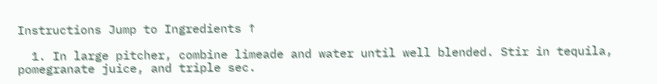Instructions Jump to Ingredients ↑

  1. In large pitcher, combine limeade and water until well blended. Stir in tequila, pomegranate juice, and triple sec.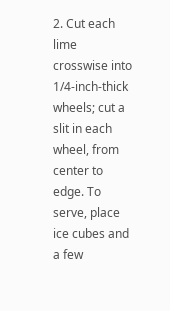2. Cut each lime crosswise into 1/4-inch-thick wheels; cut a slit in each wheel, from center to edge. To serve, place ice cubes and a few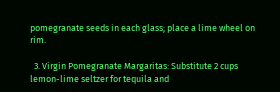pomegranate seeds in each glass; place a lime wheel on rim.

  3. Virgin Pomegranate Margaritas: Substitute 2 cups lemon-lime seltzer for tequila and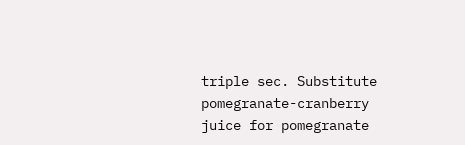triple sec. Substitute pomegranate-cranberry juice for pomegranate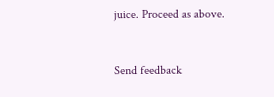juice. Proceed as above.


Send feedback